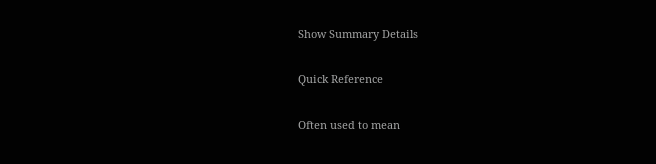Show Summary Details

Quick Reference

Often used to mean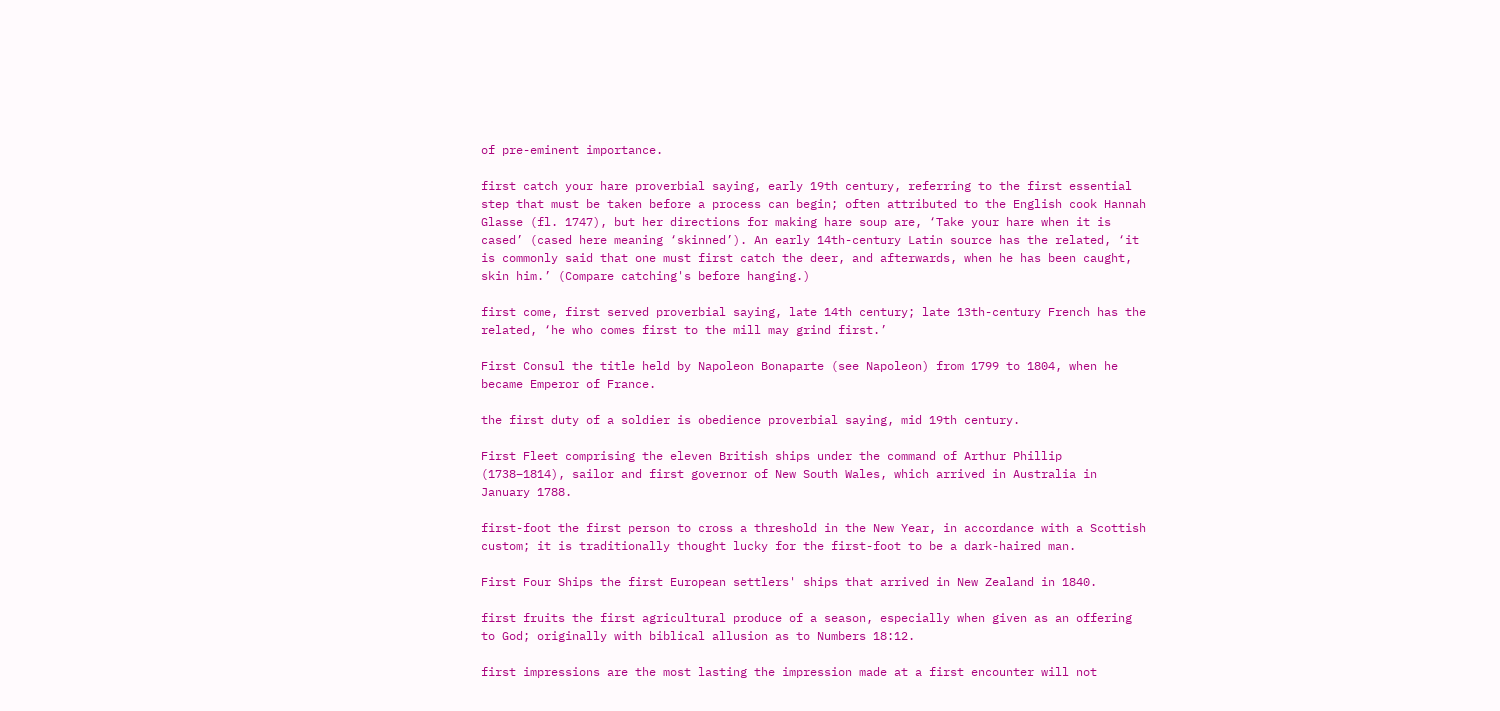of pre-eminent importance.

first catch your hare proverbial saying, early 19th century, referring to the first essential step that must be taken before a process can begin; often attributed to the English cook Hannah Glasse (fl. 1747), but her directions for making hare soup are, ‘Take your hare when it is cased’ (cased here meaning ‘skinned’). An early 14th-century Latin source has the related, ‘it is commonly said that one must first catch the deer, and afterwards, when he has been caught, skin him.’ (Compare catching's before hanging.)

first come, first served proverbial saying, late 14th century; late 13th-century French has the related, ‘he who comes first to the mill may grind first.’

First Consul the title held by Napoleon Bonaparte (see Napoleon) from 1799 to 1804, when he became Emperor of France.

the first duty of a soldier is obedience proverbial saying, mid 19th century.

First Fleet comprising the eleven British ships under the command of Arthur Phillip (1738–1814), sailor and first governor of New South Wales, which arrived in Australia in January 1788.

first-foot the first person to cross a threshold in the New Year, in accordance with a Scottish custom; it is traditionally thought lucky for the first-foot to be a dark-haired man.

First Four Ships the first European settlers' ships that arrived in New Zealand in 1840.

first fruits the first agricultural produce of a season, especially when given as an offering to God; originally with biblical allusion as to Numbers 18:12.

first impressions are the most lasting the impression made at a first encounter will not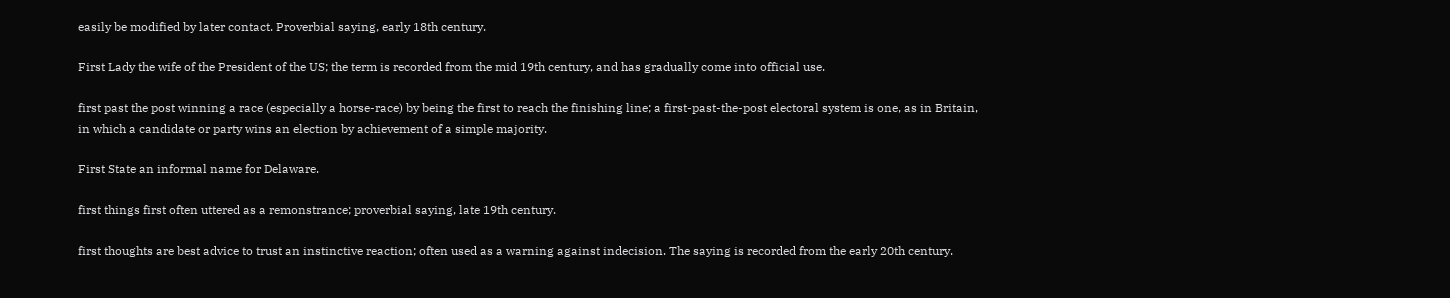easily be modified by later contact. Proverbial saying, early 18th century.

First Lady the wife of the President of the US; the term is recorded from the mid 19th century, and has gradually come into official use.

first past the post winning a race (especially a horse-race) by being the first to reach the finishing line; a first-past-the-post electoral system is one, as in Britain, in which a candidate or party wins an election by achievement of a simple majority.

First State an informal name for Delaware.

first things first often uttered as a remonstrance; proverbial saying, late 19th century.

first thoughts are best advice to trust an instinctive reaction; often used as a warning against indecision. The saying is recorded from the early 20th century.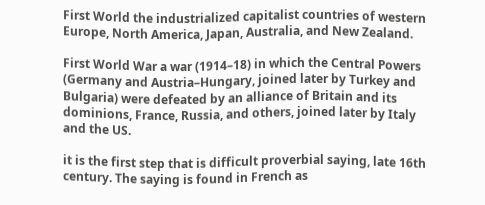First World the industrialized capitalist countries of western Europe, North America, Japan, Australia, and New Zealand.

First World War a war (1914–18) in which the Central Powers (Germany and Austria–Hungary, joined later by Turkey and Bulgaria) were defeated by an alliance of Britain and its dominions, France, Russia, and others, joined later by Italy and the US.

it is the first step that is difficult proverbial saying, late 16th century. The saying is found in French as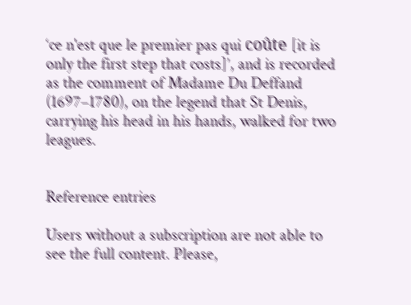‘ce n'est que le premier pas qui coûte [it is only the first step that costs]’, and is recorded as the comment of Madame Du Deffand (1697–1780), on the legend that St Denis, carrying his head in his hands, walked for two leagues.


Reference entries

Users without a subscription are not able to see the full content. Please,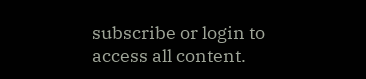subscribe or login to access all content.